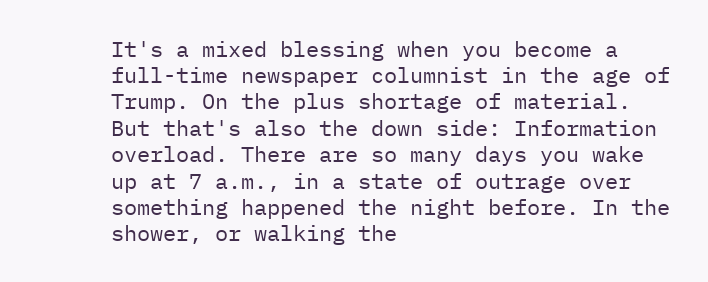It's a mixed blessing when you become a full-time newspaper columnist in the age of Trump. On the plus shortage of material. But that's also the down side: Information overload. There are so many days you wake up at 7 a.m., in a state of outrage over something happened the night before. In the shower, or walking the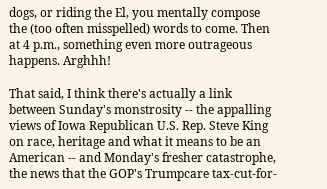dogs, or riding the El, you mentally compose the (too often misspelled) words to come. Then at 4 p.m., something even more outrageous happens. Arghhh!

That said, I think there's actually a link between Sunday's monstrosity -- the appalling views of Iowa Republican U.S. Rep. Steve King on race, heritage and what it means to be an American -- and Monday's fresher catastrophe, the news that the GOP's Trumpcare tax-cut-for-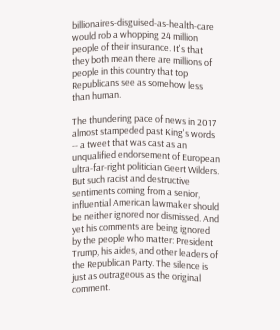billionaires-disguised-as-health-care would rob a whopping 24 million people of their insurance. It's that they both mean there are millions of people in this country that top Republicans see as somehow less than human.

The thundering pace of news in 2017 almost stampeded past King's words -- a tweet that was cast as an unqualified endorsement of European ultra-far-right politician Geert Wilders. But such racist and destructive sentiments coming from a senior, influential American lawmaker should be neither ignored nor dismissed. And yet his comments are being ignored by the people who matter: President Trump, his aides, and other leaders of the Republican Party. The silence is just as outrageous as the original comment.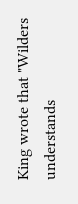King wrote that "Wilders understands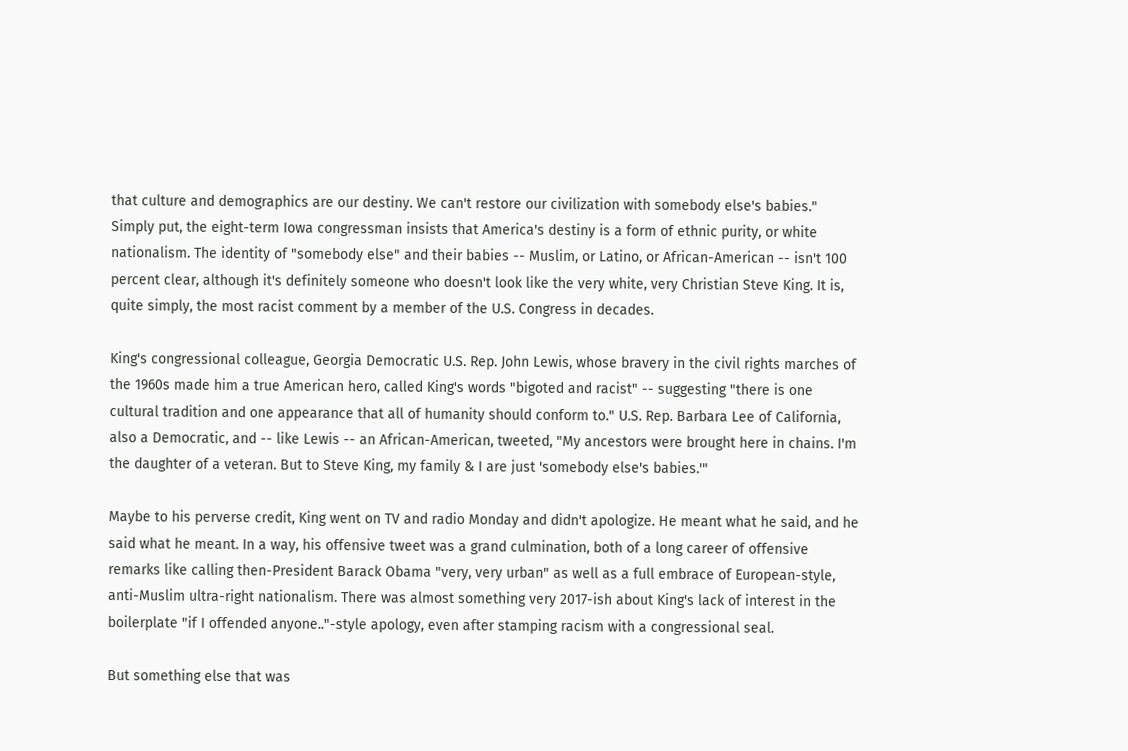that culture and demographics are our destiny. We can't restore our civilization with somebody else's babies." Simply put, the eight-term Iowa congressman insists that America's destiny is a form of ethnic purity, or white nationalism. The identity of "somebody else" and their babies -- Muslim, or Latino, or African-American -- isn't 100 percent clear, although it's definitely someone who doesn't look like the very white, very Christian Steve King. It is, quite simply, the most racist comment by a member of the U.S. Congress in decades.

King's congressional colleague, Georgia Democratic U.S. Rep. John Lewis, whose bravery in the civil rights marches of the 1960s made him a true American hero, called King's words "bigoted and racist" -- suggesting "there is one cultural tradition and one appearance that all of humanity should conform to." U.S. Rep. Barbara Lee of California, also a Democratic, and -- like Lewis -- an African-American, tweeted, "My ancestors were brought here in chains. I'm the daughter of a veteran. But to Steve King, my family & I are just 'somebody else's babies.'"

Maybe to his perverse credit, King went on TV and radio Monday and didn't apologize. He meant what he said, and he said what he meant. In a way, his offensive tweet was a grand culmination, both of a long career of offensive remarks like calling then-President Barack Obama "very, very urban" as well as a full embrace of European-style, anti-Muslim ultra-right nationalism. There was almost something very 2017-ish about King's lack of interest in the boilerplate "if I offended anyone.."-style apology, even after stamping racism with a congressional seal.

But something else that was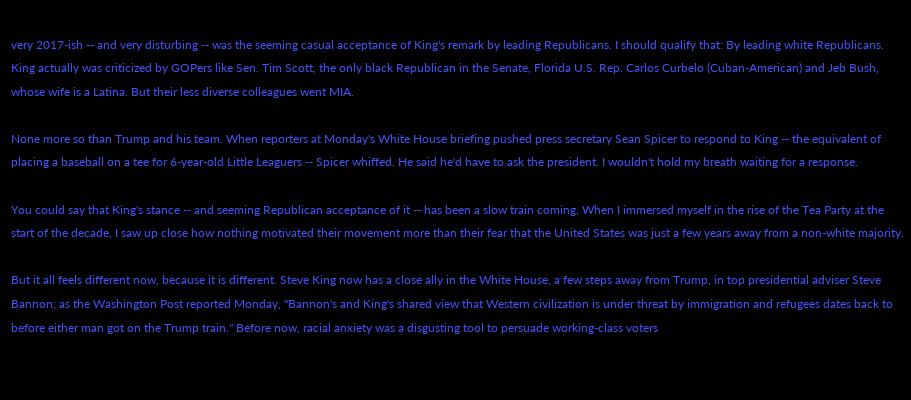very 2017-ish -- and very disturbing -- was the seeming casual acceptance of King's remark by leading Republicans. I should qualify that: By leading white Republicans. King actually was criticized by GOPers like Sen. Tim Scott, the only black Republican in the Senate, Florida U.S. Rep. Carlos Curbelo (Cuban-American) and Jeb Bush, whose wife is a Latina. But their less diverse colleagues went MIA.

None more so than Trump and his team. When reporters at Monday's White House briefing pushed press secretary Sean Spicer to respond to King -- the equivalent of placing a baseball on a tee for 6-year-old Little Leaguers -- Spicer whiffed. He said he'd have to ask the president. I wouldn't hold my breath waiting for a response.

You could say that King's stance -- and seeming Republican acceptance of it -- has been a slow train coming. When I immersed myself in the rise of the Tea Party at the start of the decade, I saw up close how nothing motivated their movement more than their fear that the United States was just a few years away from a non-white majority.

But it all feels different now, because it is different. Steve King now has a close ally in the White House, a few steps away from Trump, in top presidential adviser Steve Bannon; as the Washington Post reported Monday, "Bannon's and King's shared view that Western civilization is under threat by immigration and refugees dates back to before either man got on the Trump train." Before now, racial anxiety was a disgusting tool to persuade working-class voters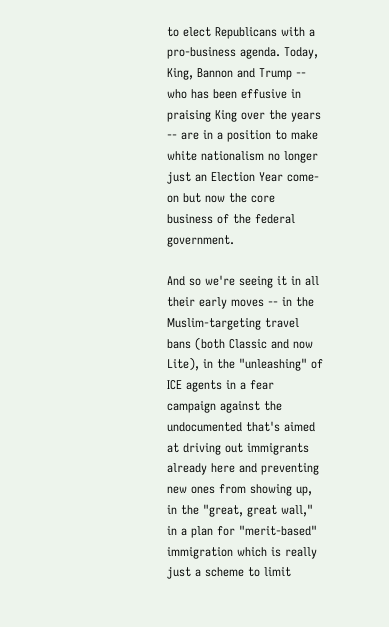to elect Republicans with a pro-business agenda. Today, King, Bannon and Trump -- who has been effusive in praising King over the years -- are in a position to make white nationalism no longer just an Election Year come-on but now the core business of the federal government.

And so we're seeing it in all their early moves -- in the Muslim-targeting travel bans (both Classic and now Lite), in the "unleashing" of ICE agents in a fear campaign against the undocumented that's aimed at driving out immigrants already here and preventing new ones from showing up, in the "great, great wall," in a plan for "merit-based" immigration which is really just a scheme to limit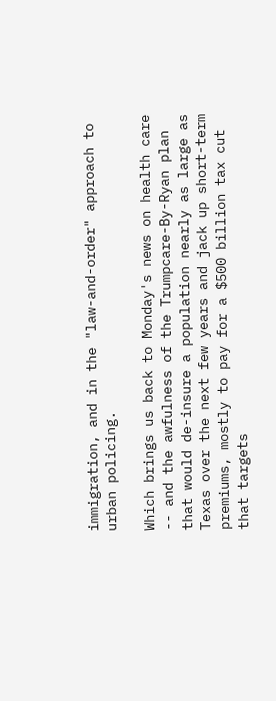immigration, and in the "law-and-order" approach to urban policing.

Which brings us back to Monday's news on health care -- and the awfulness of the Trumpcare-By-Ryan plan that would de-insure a population nearly as large as Texas over the next few years and jack up short-term premiums, mostly to pay for a $500 billion tax cut that targets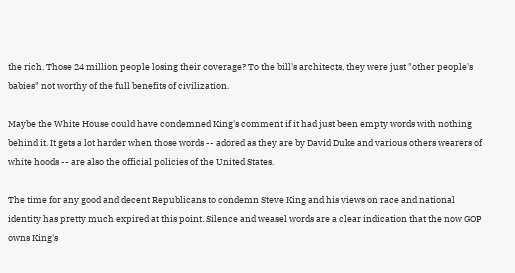the rich. Those 24 million people losing their coverage? To the bill's architects, they were just "other people's babies" not worthy of the full benefits of civilization.

Maybe the White House could have condemned King's comment if it had just been empty words with nothing behind it. It gets a lot harder when those words -- adored as they are by David Duke and various others wearers of white hoods -- are also the official policies of the United States.

The time for any good and decent Republicans to condemn Steve King and his views on race and national identity has pretty much expired at this point. Silence and weasel words are a clear indication that the now GOP owns King's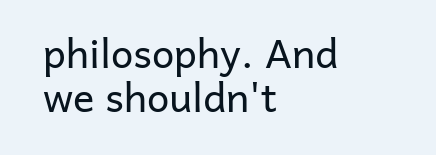philosophy. And we shouldn't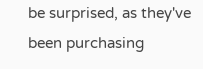be surprised, as they've been purchasing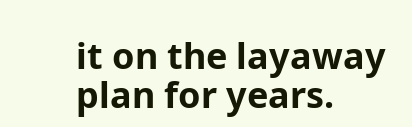it on the layaway plan for years.